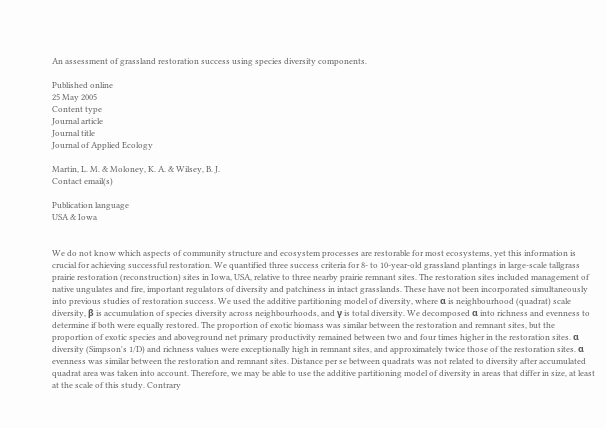An assessment of grassland restoration success using species diversity components.

Published online
25 May 2005
Content type
Journal article
Journal title
Journal of Applied Ecology

Martin, L. M. & Moloney, K. A. & Wilsey, B. J.
Contact email(s)

Publication language
USA & Iowa


We do not know which aspects of community structure and ecosystem processes are restorable for most ecosystems, yet this information is crucial for achieving successful restoration. We quantified three success criteria for 8- to 10-year-old grassland plantings in large-scale tallgrass prairie restoration (reconstruction) sites in Iowa, USA, relative to three nearby prairie remnant sites. The restoration sites included management of native ungulates and fire, important regulators of diversity and patchiness in intact grasslands. These have not been incorporated simultaneously into previous studies of restoration success. We used the additive partitioning model of diversity, where α is neighbourhood (quadrat) scale diversity, β is accumulation of species diversity across neighbourhoods, and γ is total diversity. We decomposed α into richness and evenness to determine if both were equally restored. The proportion of exotic biomass was similar between the restoration and remnant sites, but the proportion of exotic species and aboveground net primary productivity remained between two and four times higher in the restoration sites. α diversity (Simpson's 1/D) and richness values were exceptionally high in remnant sites, and approximately twice those of the restoration sites. α evenness was similar between the restoration and remnant sites. Distance per se between quadrats was not related to diversity after accumulated quadrat area was taken into account. Therefore, we may be able to use the additive partitioning model of diversity in areas that differ in size, at least at the scale of this study. Contrary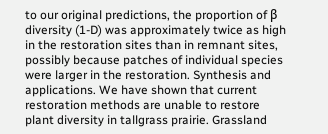to our original predictions, the proportion of β diversity (1-D) was approximately twice as high in the restoration sites than in remnant sites, possibly because patches of individual species were larger in the restoration. Synthesis and applications. We have shown that current restoration methods are unable to restore plant diversity in tallgrass prairie. Grassland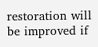restoration will be improved if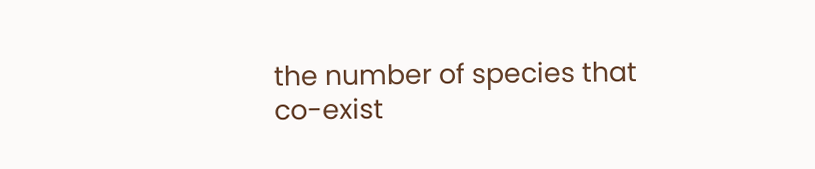the number of species that co-exist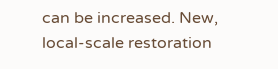can be increased. New, local-scale restoration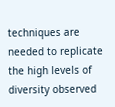techniques are needed to replicate the high levels of diversity observed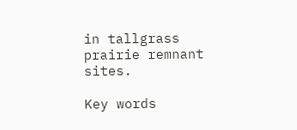in tallgrass prairie remnant sites.

Key words